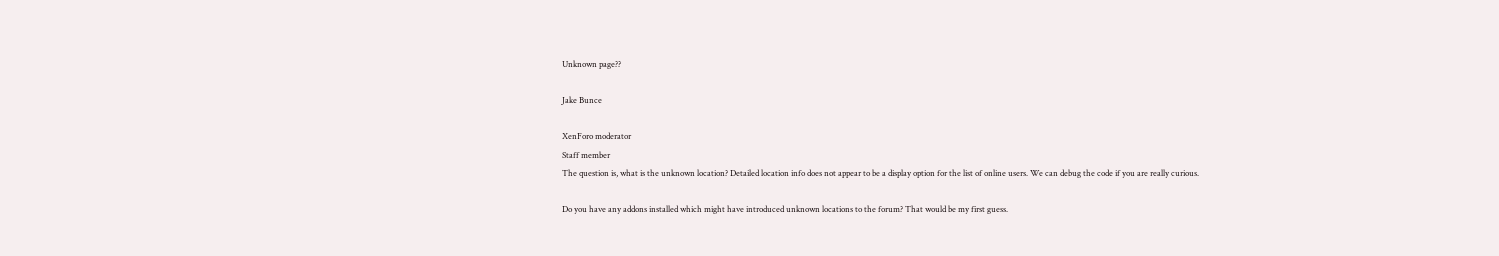Unknown page??

Jake Bunce

XenForo moderator
Staff member
The question is, what is the unknown location? Detailed location info does not appear to be a display option for the list of online users. We can debug the code if you are really curious.

Do you have any addons installed which might have introduced unknown locations to the forum? That would be my first guess.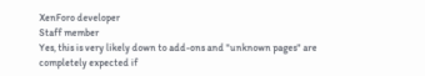XenForo developer
Staff member
Yes, this is very likely down to add-ons and "unknown pages" are completely expected if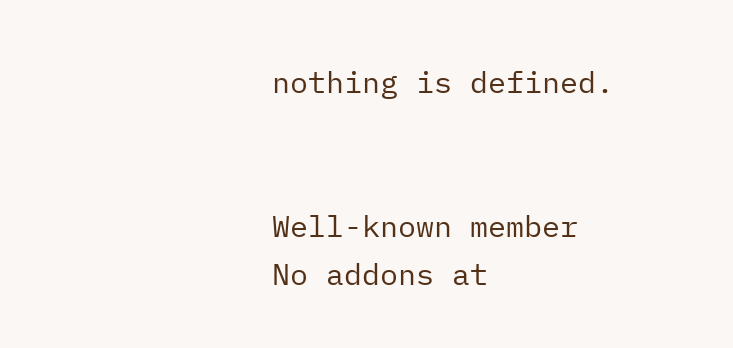nothing is defined.


Well-known member
No addons at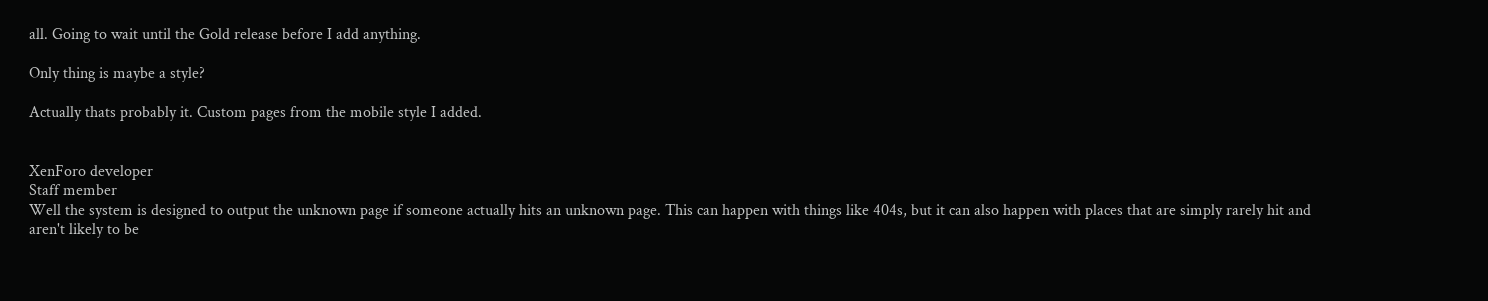all. Going to wait until the Gold release before I add anything.

Only thing is maybe a style?

Actually thats probably it. Custom pages from the mobile style I added.


XenForo developer
Staff member
Well the system is designed to output the unknown page if someone actually hits an unknown page. This can happen with things like 404s, but it can also happen with places that are simply rarely hit and aren't likely to be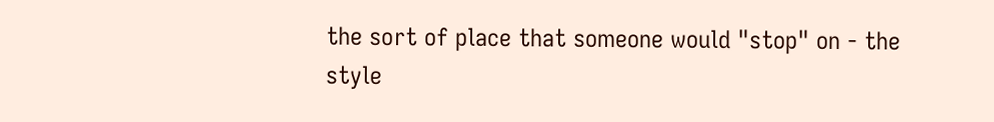the sort of place that someone would "stop" on - the style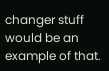changer stuff would be an example of that.